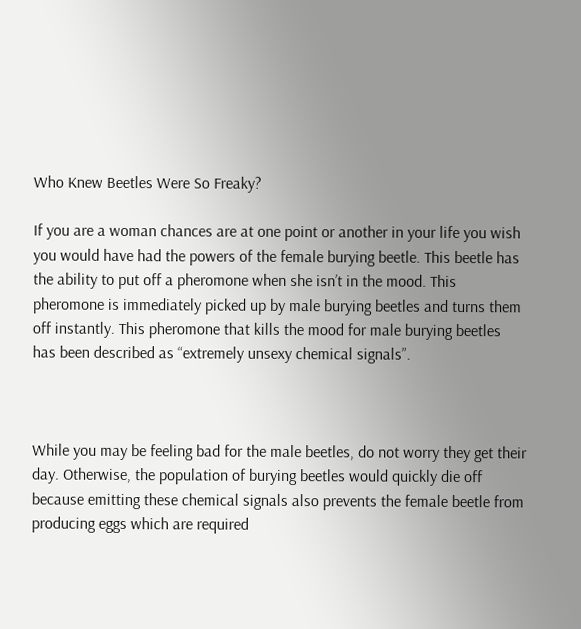Who Knew Beetles Were So Freaky?

If you are a woman chances are at one point or another in your life you wish you would have had the powers of the female burying beetle. This beetle has the ability to put off a pheromone when she isn’t in the mood. This pheromone is immediately picked up by male burying beetles and turns them off instantly. This pheromone that kills the mood for male burying beetles has been described as “extremely unsexy chemical signals”.



While you may be feeling bad for the male beetles, do not worry they get their day. Otherwise, the population of burying beetles would quickly die off because emitting these chemical signals also prevents the female beetle from producing eggs which are required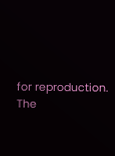for reproduction. The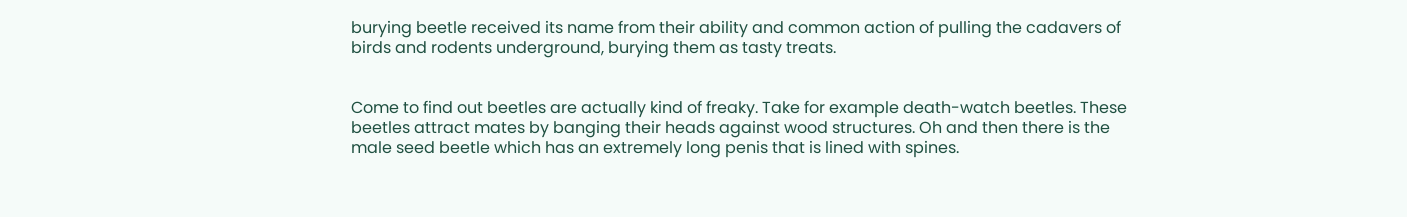burying beetle received its name from their ability and common action of pulling the cadavers of birds and rodents underground, burying them as tasty treats.


Come to find out beetles are actually kind of freaky. Take for example death-watch beetles. These beetles attract mates by banging their heads against wood structures. Oh and then there is the male seed beetle which has an extremely long penis that is lined with spines.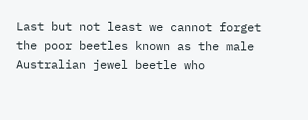Last but not least we cannot forget the poor beetles known as the male Australian jewel beetle who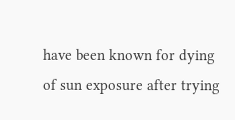have been known for dying of sun exposure after trying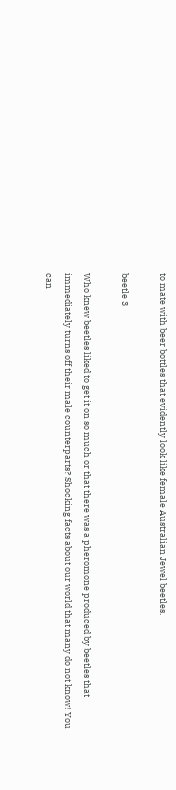to mate with beer bottles that evidently look like female Australian Jewel beetles.

beetle 3

Who knew beetles liked to get it on so much or that there was a pheromone produced by beetles that immediately turns off their male counterparts? Shocking facts about our world that many do not know! You can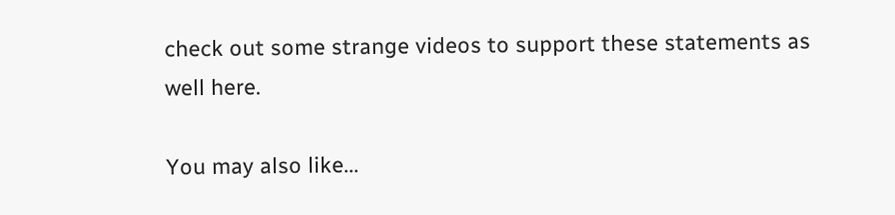check out some strange videos to support these statements as well here.

You may also like...